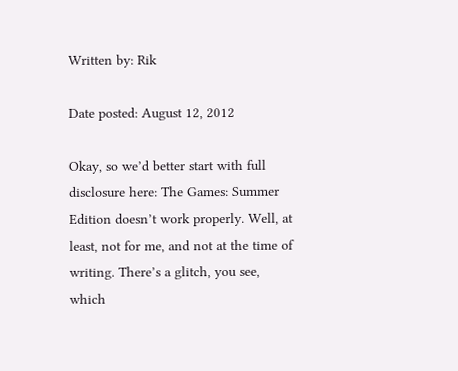Written by: Rik

Date posted: August 12, 2012

Okay, so we’d better start with full disclosure here: The Games: Summer Edition doesn’t work properly. Well, at least, not for me, and not at the time of writing. There’s a glitch, you see, which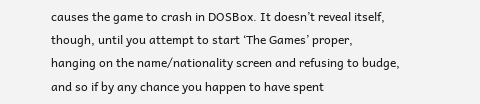causes the game to crash in DOSBox. It doesn’t reveal itself, though, until you attempt to start ‘The Games’ proper, hanging on the name/nationality screen and refusing to budge, and so if by any chance you happen to have spent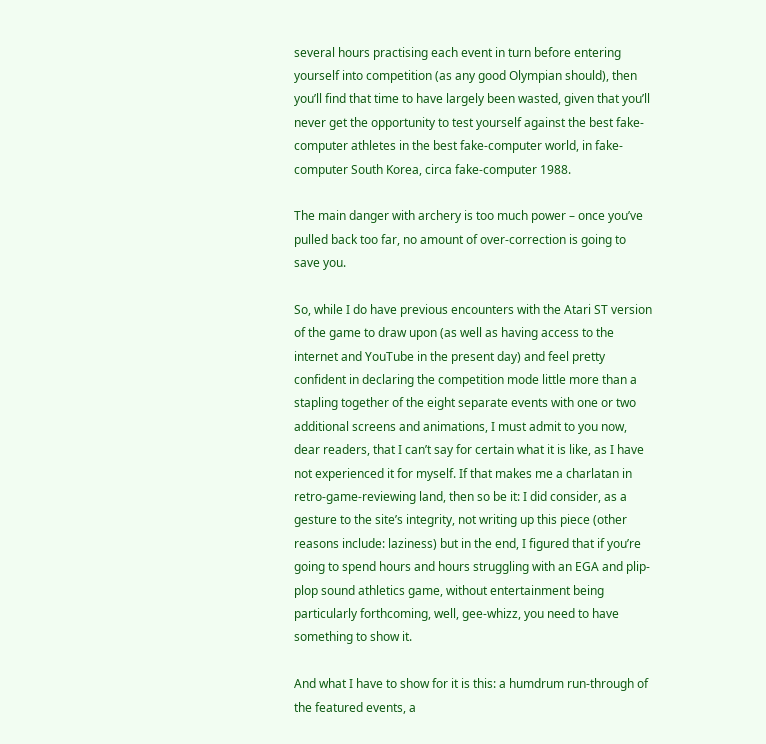several hours practising each event in turn before entering yourself into competition (as any good Olympian should), then you’ll find that time to have largely been wasted, given that you’ll never get the opportunity to test yourself against the best fake-computer athletes in the best fake-computer world, in fake-computer South Korea, circa fake-computer 1988.

The main danger with archery is too much power – once you’ve pulled back too far, no amount of over-correction is going to save you.

So, while I do have previous encounters with the Atari ST version of the game to draw upon (as well as having access to the internet and YouTube in the present day) and feel pretty confident in declaring the competition mode little more than a stapling together of the eight separate events with one or two additional screens and animations, I must admit to you now, dear readers, that I can’t say for certain what it is like, as I have not experienced it for myself. If that makes me a charlatan in retro-game-reviewing land, then so be it: I did consider, as a gesture to the site’s integrity, not writing up this piece (other reasons include: laziness) but in the end, I figured that if you’re going to spend hours and hours struggling with an EGA and plip-plop sound athletics game, without entertainment being particularly forthcoming, well, gee-whizz, you need to have something to show it.

And what I have to show for it is this: a humdrum run-through of the featured events, a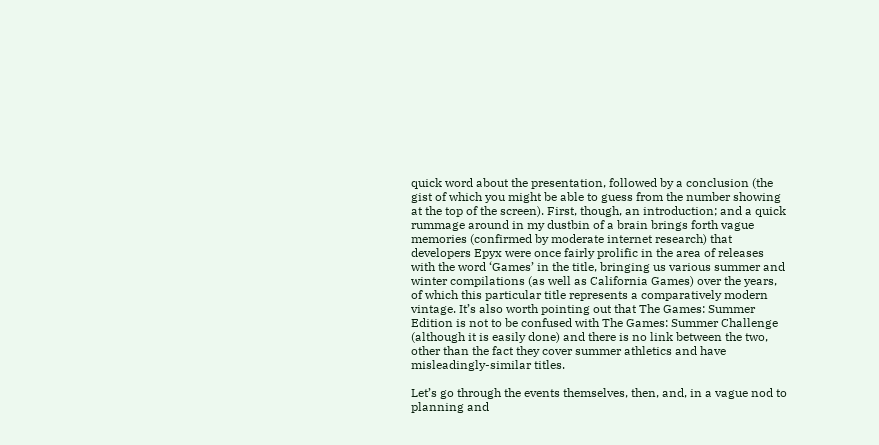quick word about the presentation, followed by a conclusion (the gist of which you might be able to guess from the number showing at the top of the screen). First, though, an introduction; and a quick rummage around in my dustbin of a brain brings forth vague memories (confirmed by moderate internet research) that developers Epyx were once fairly prolific in the area of releases with the word ‘Games’ in the title, bringing us various summer and winter compilations (as well as California Games) over the years, of which this particular title represents a comparatively modern vintage. It’s also worth pointing out that The Games: Summer Edition is not to be confused with The Games: Summer Challenge (although it is easily done) and there is no link between the two, other than the fact they cover summer athletics and have misleadingly-similar titles.

Let’s go through the events themselves, then, and, in a vague nod to planning and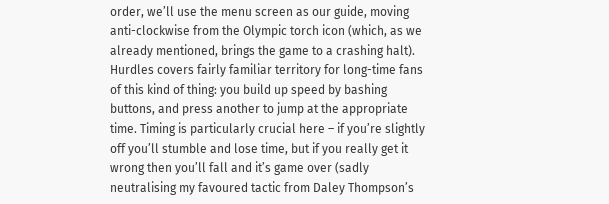order, we’ll use the menu screen as our guide, moving anti-clockwise from the Olympic torch icon (which, as we already mentioned, brings the game to a crashing halt). Hurdles covers fairly familiar territory for long-time fans of this kind of thing: you build up speed by bashing buttons, and press another to jump at the appropriate time. Timing is particularly crucial here – if you’re slightly off you’ll stumble and lose time, but if you really get it wrong then you’ll fall and it’s game over (sadly neutralising my favoured tactic from Daley Thompson’s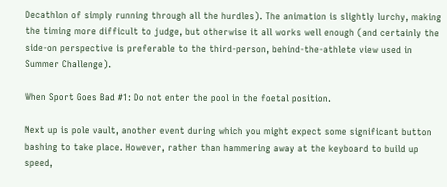Decathlon of simply running through all the hurdles). The animation is slightly lurchy, making the timing more difficult to judge, but otherwise it all works well enough (and certainly the side-on perspective is preferable to the third-person, behind-the-athlete view used in Summer Challenge).

When Sport Goes Bad #1: Do not enter the pool in the foetal position.

Next up is pole vault, another event during which you might expect some significant button bashing to take place. However, rather than hammering away at the keyboard to build up speed,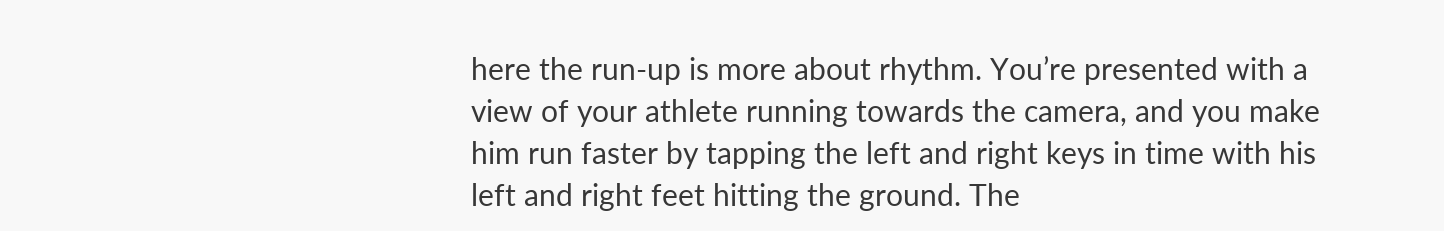here the run-up is more about rhythm. You’re presented with a view of your athlete running towards the camera, and you make him run faster by tapping the left and right keys in time with his left and right feet hitting the ground. The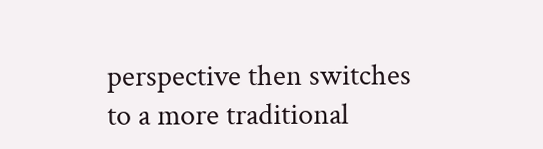perspective then switches to a more traditional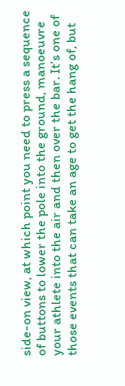side-on view, at which point you need to press a sequence of buttons to lower the pole into the ground, manoeuvre your athlete into the air and then over the bar. It’s one of those events that can take an age to get the hang of, but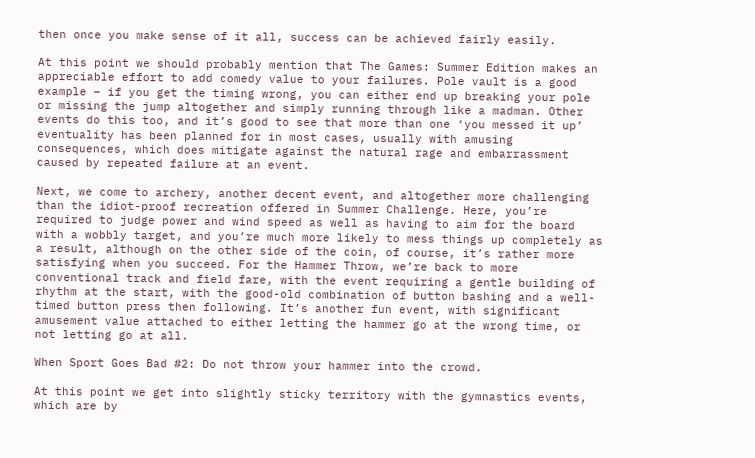then once you make sense of it all, success can be achieved fairly easily.

At this point we should probably mention that The Games: Summer Edition makes an appreciable effort to add comedy value to your failures. Pole vault is a good example – if you get the timing wrong, you can either end up breaking your pole or missing the jump altogether and simply running through like a madman. Other events do this too, and it’s good to see that more than one ‘you messed it up’ eventuality has been planned for in most cases, usually with amusing consequences, which does mitigate against the natural rage and embarrassment caused by repeated failure at an event.

Next, we come to archery, another decent event, and altogether more challenging than the idiot-proof recreation offered in Summer Challenge. Here, you’re required to judge power and wind speed as well as having to aim for the board with a wobbly target, and you’re much more likely to mess things up completely as a result, although on the other side of the coin, of course, it’s rather more satisfying when you succeed. For the Hammer Throw, we’re back to more conventional track and field fare, with the event requiring a gentle building of rhythm at the start, with the good-old combination of button bashing and a well-timed button press then following. It’s another fun event, with significant amusement value attached to either letting the hammer go at the wrong time, or not letting go at all.

When Sport Goes Bad #2: Do not throw your hammer into the crowd.

At this point we get into slightly sticky territory with the gymnastics events, which are by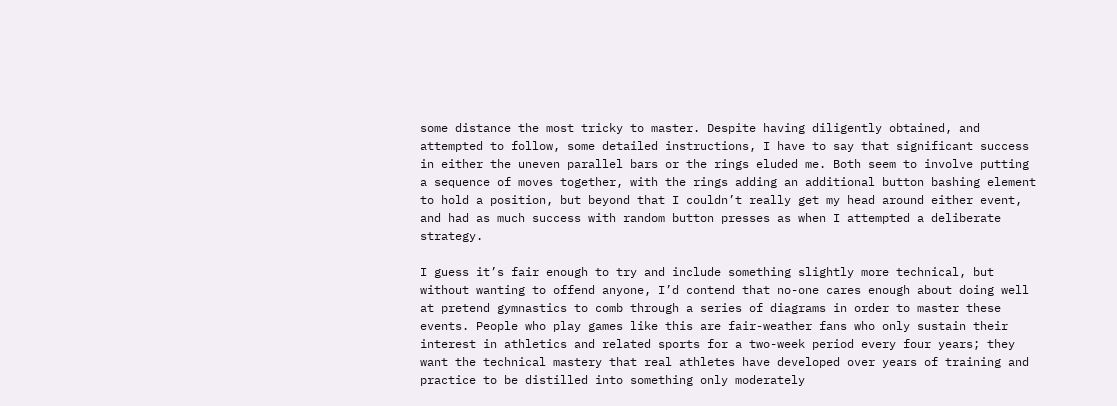some distance the most tricky to master. Despite having diligently obtained, and attempted to follow, some detailed instructions, I have to say that significant success in either the uneven parallel bars or the rings eluded me. Both seem to involve putting a sequence of moves together, with the rings adding an additional button bashing element to hold a position, but beyond that I couldn’t really get my head around either event, and had as much success with random button presses as when I attempted a deliberate strategy.

I guess it’s fair enough to try and include something slightly more technical, but without wanting to offend anyone, I’d contend that no-one cares enough about doing well at pretend gymnastics to comb through a series of diagrams in order to master these events. People who play games like this are fair-weather fans who only sustain their interest in athletics and related sports for a two-week period every four years; they want the technical mastery that real athletes have developed over years of training and practice to be distilled into something only moderately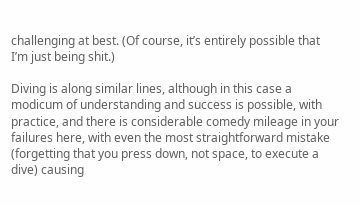challenging at best. (Of course, it’s entirely possible that I’m just being shit.)

Diving is along similar lines, although in this case a modicum of understanding and success is possible, with practice, and there is considerable comedy mileage in your failures here, with even the most straightforward mistake (forgetting that you press down, not space, to execute a dive) causing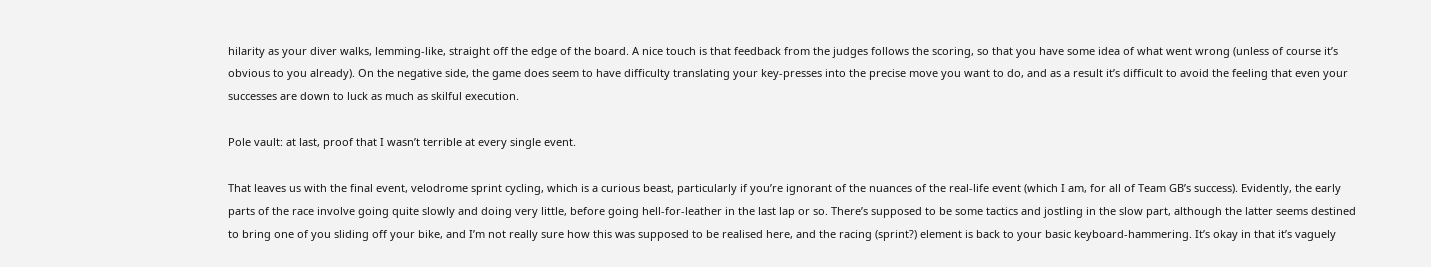hilarity as your diver walks, lemming-like, straight off the edge of the board. A nice touch is that feedback from the judges follows the scoring, so that you have some idea of what went wrong (unless of course it’s obvious to you already). On the negative side, the game does seem to have difficulty translating your key-presses into the precise move you want to do, and as a result it’s difficult to avoid the feeling that even your successes are down to luck as much as skilful execution.

Pole vault: at last, proof that I wasn’t terrible at every single event.

That leaves us with the final event, velodrome sprint cycling, which is a curious beast, particularly if you’re ignorant of the nuances of the real-life event (which I am, for all of Team GB’s success). Evidently, the early parts of the race involve going quite slowly and doing very little, before going hell-for-leather in the last lap or so. There’s supposed to be some tactics and jostling in the slow part, although the latter seems destined to bring one of you sliding off your bike, and I’m not really sure how this was supposed to be realised here, and the racing (sprint?) element is back to your basic keyboard-hammering. It’s okay in that it’s vaguely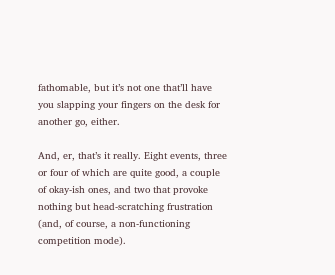fathomable, but it’s not one that’ll have you slapping your fingers on the desk for another go, either.

And, er, that’s it really. Eight events, three or four of which are quite good, a couple of okay-ish ones, and two that provoke nothing but head-scratching frustration (and, of course, a non-functioning competition mode).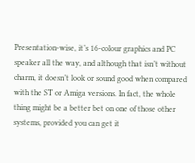Presentation-wise, it’s 16-colour graphics and PC speaker all the way, and although that isn’t without charm, it doesn’t look or sound good when compared with the ST or Amiga versions. In fact, the whole thing might be a better bet on one of those other systems, provided you can get it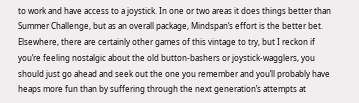to work and have access to a joystick. In one or two areas it does things better than Summer Challenge, but as an overall package, Mindspan’s effort is the better bet. Elsewhere, there are certainly other games of this vintage to try, but I reckon if you’re feeling nostalgic about the old button-bashers or joystick-wagglers, you should just go ahead and seek out the one you remember and you’ll probably have heaps more fun than by suffering through the next generation’s attempts at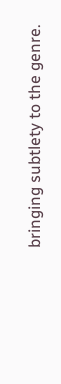bringing subtlety to the genre.